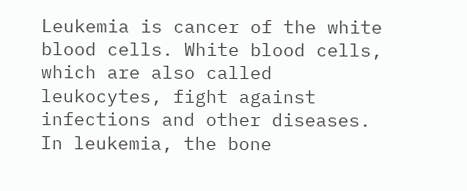Leukemia is cancer of the white blood cells. White blood cells, which are also called leukocytes, fight against infections and other diseases. In leukemia, the bone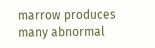marrow produces many abnormal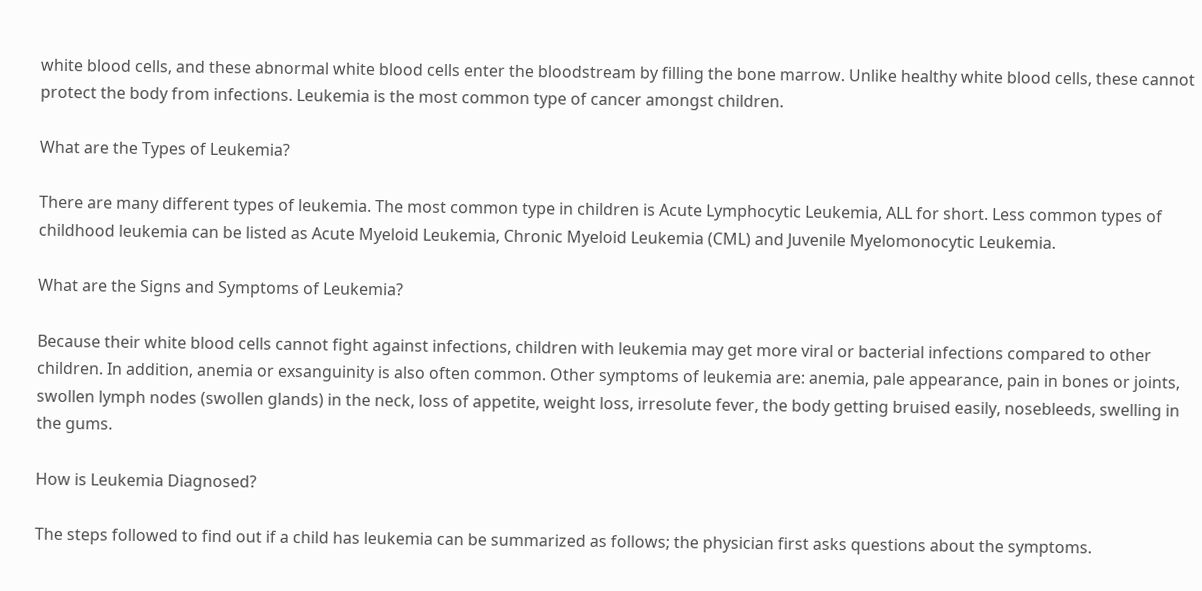white blood cells, and these abnormal white blood cells enter the bloodstream by filling the bone marrow. Unlike healthy white blood cells, these cannot protect the body from infections. Leukemia is the most common type of cancer amongst children.

What are the Types of Leukemia?

There are many different types of leukemia. The most common type in children is Acute Lymphocytic Leukemia, ALL for short. Less common types of childhood leukemia can be listed as Acute Myeloid Leukemia, Chronic Myeloid Leukemia (CML) and Juvenile Myelomonocytic Leukemia.

What are the Signs and Symptoms of Leukemia?

Because their white blood cells cannot fight against infections, children with leukemia may get more viral or bacterial infections compared to other children. In addition, anemia or exsanguinity is also often common. Other symptoms of leukemia are: anemia, pale appearance, pain in bones or joints, swollen lymph nodes (swollen glands) in the neck, loss of appetite, weight loss, irresolute fever, the body getting bruised easily, nosebleeds, swelling in the gums.

How is Leukemia Diagnosed?

The steps followed to find out if a child has leukemia can be summarized as follows; the physician first asks questions about the symptoms.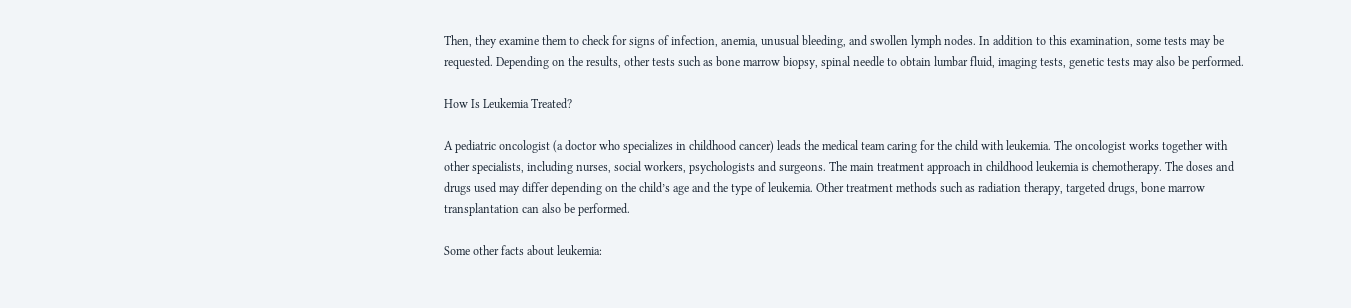Then, they examine them to check for signs of infection, anemia, unusual bleeding, and swollen lymph nodes. In addition to this examination, some tests may be requested. Depending on the results, other tests such as bone marrow biopsy, spinal needle to obtain lumbar fluid, imaging tests, genetic tests may also be performed.

How Is Leukemia Treated?

A pediatric oncologist (a doctor who specializes in childhood cancer) leads the medical team caring for the child with leukemia. The oncologist works together with other specialists, including nurses, social workers, psychologists and surgeons. The main treatment approach in childhood leukemia is chemotherapy. The doses and drugs used may differ depending on the child’s age and the type of leukemia. Other treatment methods such as radiation therapy, targeted drugs, bone marrow transplantation can also be performed.

Some other facts about leukemia: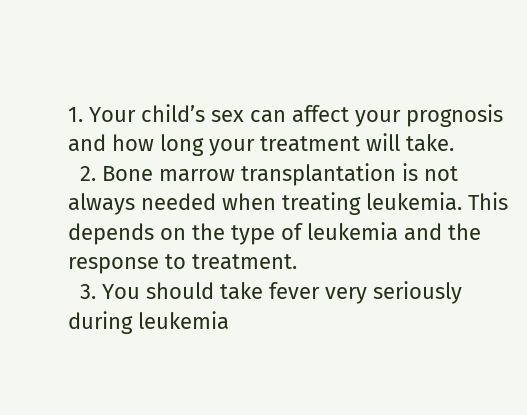1. Your child’s sex can affect your prognosis and how long your treatment will take.
  2. Bone marrow transplantation is not always needed when treating leukemia. This depends on the type of leukemia and the response to treatment.
  3. You should take fever very seriously during leukemia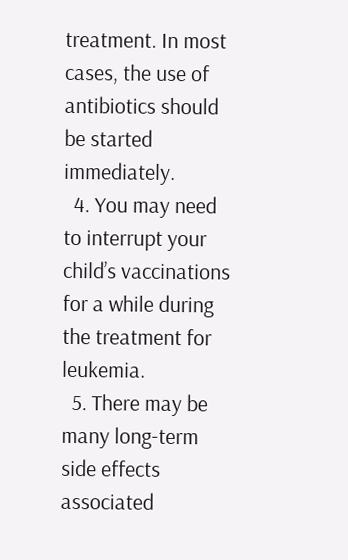treatment. In most cases, the use of antibiotics should be started immediately.
  4. You may need to interrupt your child’s vaccinations for a while during the treatment for leukemia.
  5. There may be many long-term side effects associated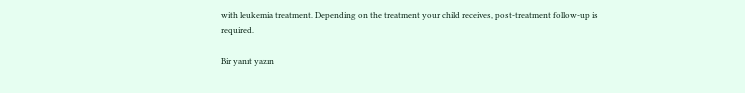with leukemia treatment. Depending on the treatment your child receives, post-treatment follow-up is required.

Bir yanıt yazın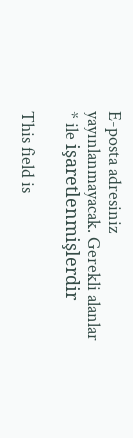E-posta adresiniz yayınlanmayacak. Gerekli alanlar * ile işaretlenmişlerdir

This field is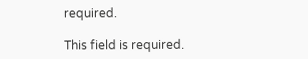required.

This field is required.